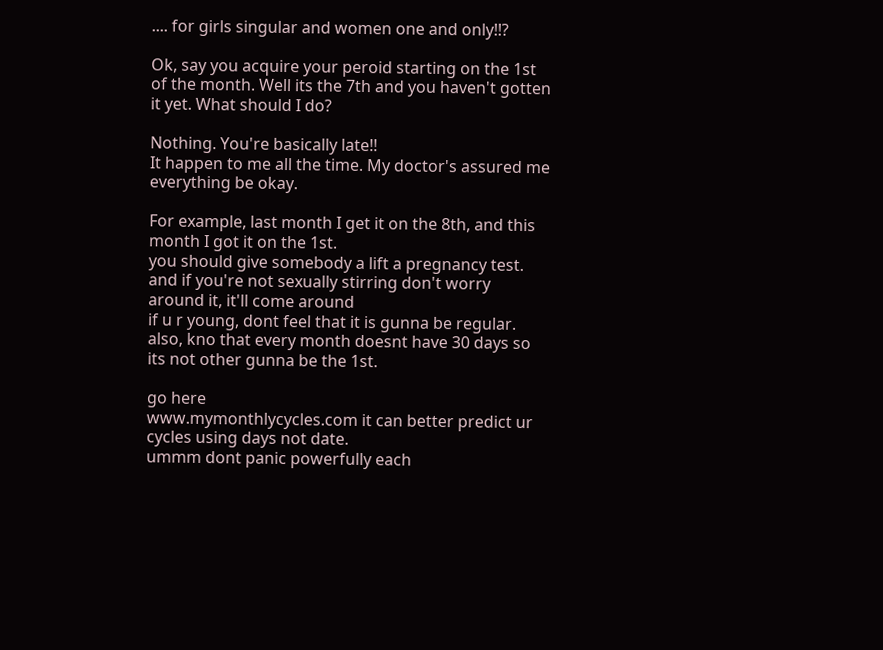.... for girls singular and women one and only!!?

Ok, say you acquire your peroid starting on the 1st of the month. Well its the 7th and you haven't gotten it yet. What should I do?

Nothing. You're basically late!!
It happen to me all the time. My doctor's assured me everything be okay.

For example, last month I get it on the 8th, and this month I got it on the 1st.
you should give somebody a lift a pregnancy test. and if you're not sexually stirring don't worry around it, it'll come around
if u r young, dont feel that it is gunna be regular. also, kno that every month doesnt have 30 days so its not other gunna be the 1st.

go here
www.mymonthlycycles.com it can better predict ur cycles using days not date.
ummm dont panic powerfully each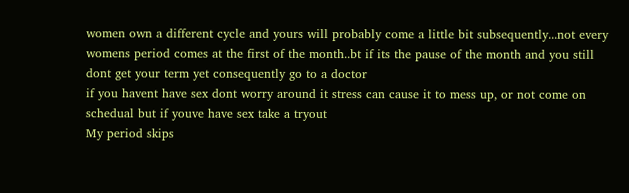women own a different cycle and yours will probably come a little bit subsequently...not every womens period comes at the first of the month..bt if its the pause of the month and you still dont get your term yet consequently go to a doctor
if you havent have sex dont worry around it stress can cause it to mess up, or not come on schedual but if youve have sex take a tryout
My period skips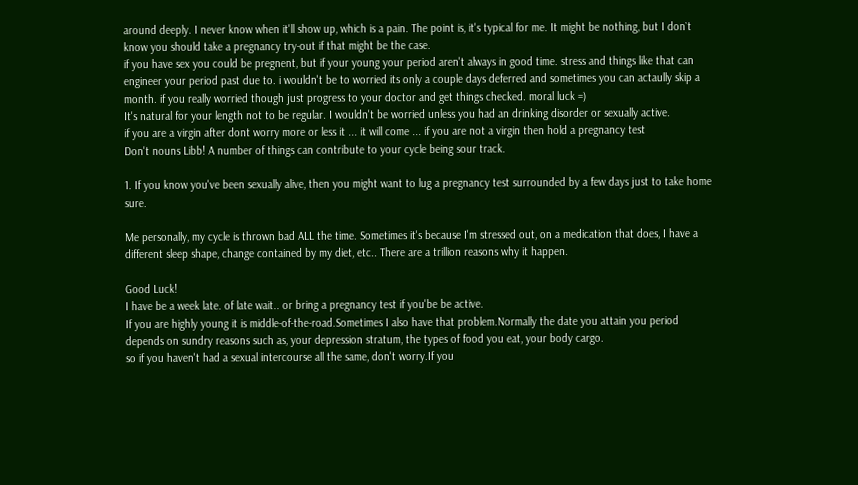around deeply. I never know when it'll show up, which is a pain. The point is, it's typical for me. It might be nothing, but I don`t know you should take a pregnancy try-out if that might be the case.
if you have sex you could be pregnent, but if your young your period aren't always in good time. stress and things like that can engineer your period past due to. i wouldn't be to worried its only a couple days deferred and sometimes you can actaully skip a month. if you really worried though just progress to your doctor and get things checked. moral luck =)
It's natural for your length not to be regular. I wouldn't be worried unless you had an drinking disorder or sexually active.
if you are a virgin after dont worry more or less it ... it will come ... if you are not a virgin then hold a pregnancy test
Don't nouns Libb! A number of things can contribute to your cycle being sour track.

1. If you know you've been sexually alive, then you might want to lug a pregnancy test surrounded by a few days just to take home sure.

Me personally, my cycle is thrown bad ALL the time. Sometimes it's because I'm stressed out, on a medication that does, I have a different sleep shape, change contained by my diet, etc.. There are a trillion reasons why it happen.

Good Luck!
I have be a week late. of late wait.. or bring a pregnancy test if you'be be active.
If you are highly young it is middle-of-the-road.Sometimes I also have that problem.Normally the date you attain you period depends on sundry reasons such as, your depression stratum, the types of food you eat, your body cargo.
so if you haven't had a sexual intercourse all the same, don't worry.If you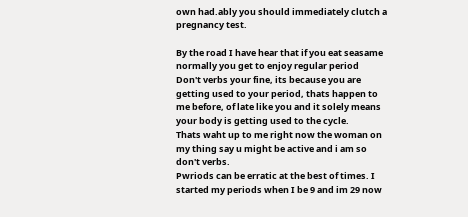own had.ably you should immediately clutch a pregnancy test.

By the road I have hear that if you eat seasame normally you get to enjoy regular period
Don't verbs your fine, its because you are getting used to your period, thats happen to me before, of late like you and it solely means your body is getting used to the cycle.
Thats waht up to me right now the woman on my thing say u might be active and i am so don't verbs.
Pwriods can be erratic at the best of times. I started my periods when I be 9 and im 29 now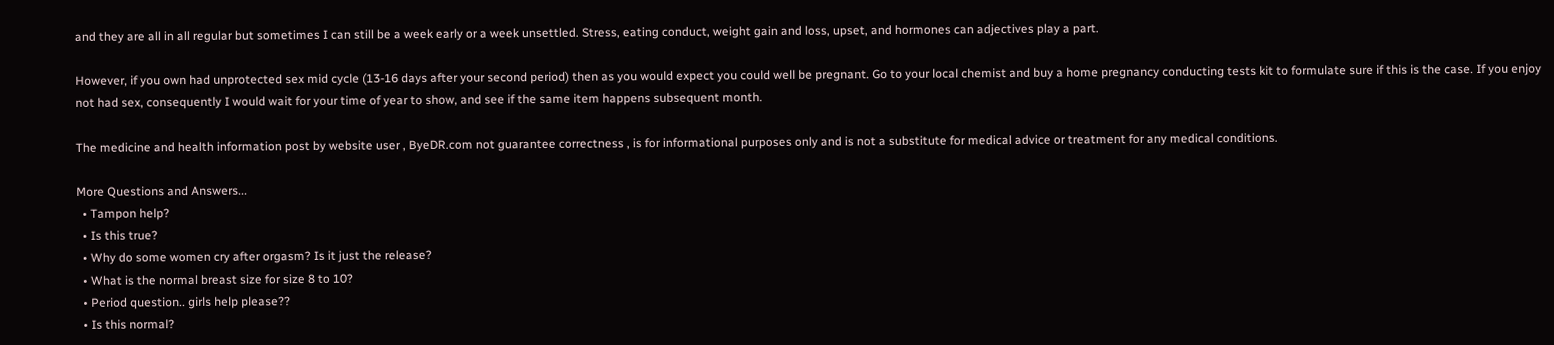and they are all in all regular but sometimes I can still be a week early or a week unsettled. Stress, eating conduct, weight gain and loss, upset, and hormones can adjectives play a part.

However, if you own had unprotected sex mid cycle (13-16 days after your second period) then as you would expect you could well be pregnant. Go to your local chemist and buy a home pregnancy conducting tests kit to formulate sure if this is the case. If you enjoy not had sex, consequently I would wait for your time of year to show, and see if the same item happens subsequent month.

The medicine and health information post by website user , ByeDR.com not guarantee correctness , is for informational purposes only and is not a substitute for medical advice or treatment for any medical conditions.

More Questions and Answers...
  • Tampon help?
  • Is this true?
  • Why do some women cry after orgasm? Is it just the release?
  • What is the normal breast size for size 8 to 10?
  • Period question.. girls help please??
  • Is this normal?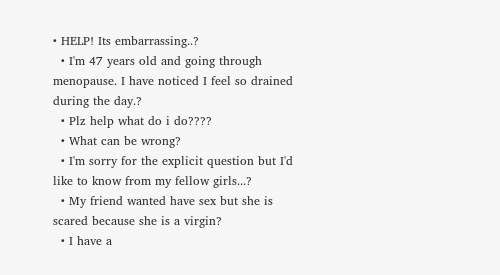• HELP! Its embarrassing..?
  • I'm 47 years old and going through menopause. I have noticed I feel so drained during the day.?
  • Plz help what do i do????
  • What can be wrong?
  • I'm sorry for the explicit question but I'd like to know from my fellow girls...?
  • My friend wanted have sex but she is scared because she is a virgin?
  • I have a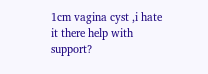1cm vagina cyst ,i hate it there help with support?